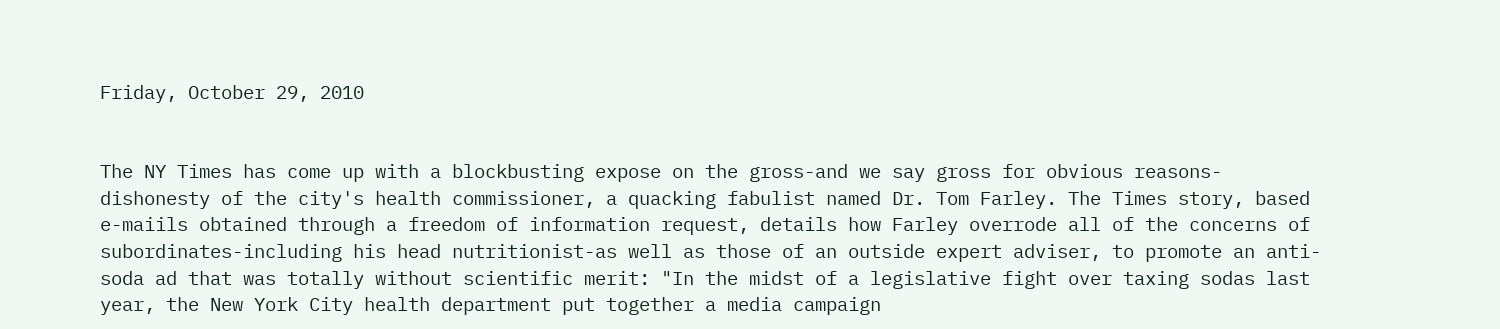Friday, October 29, 2010


The NY Times has come up with a blockbusting expose on the gross-and we say gross for obvious reasons-dishonesty of the city's health commissioner, a quacking fabulist named Dr. Tom Farley. The Times story, based e-maiils obtained through a freedom of information request, details how Farley overrode all of the concerns of subordinates-including his head nutritionist-as well as those of an outside expert adviser, to promote an anti-soda ad that was totally without scientific merit: "In the midst of a legislative fight over taxing sodas last year, the New York City health department put together a media campaign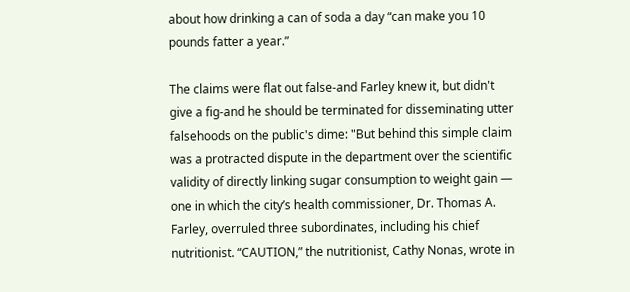about how drinking a can of soda a day “can make you 10 pounds fatter a year.”

The claims were flat out false-and Farley knew it, but didn't give a fig-and he should be terminated for disseminating utter falsehoods on the public's dime: "But behind this simple claim was a protracted dispute in the department over the scientific validity of directly linking sugar consumption to weight gain — one in which the city’s health commissioner, Dr. Thomas A. Farley, overruled three subordinates, including his chief nutritionist. “CAUTION,” the nutritionist, Cathy Nonas, wrote in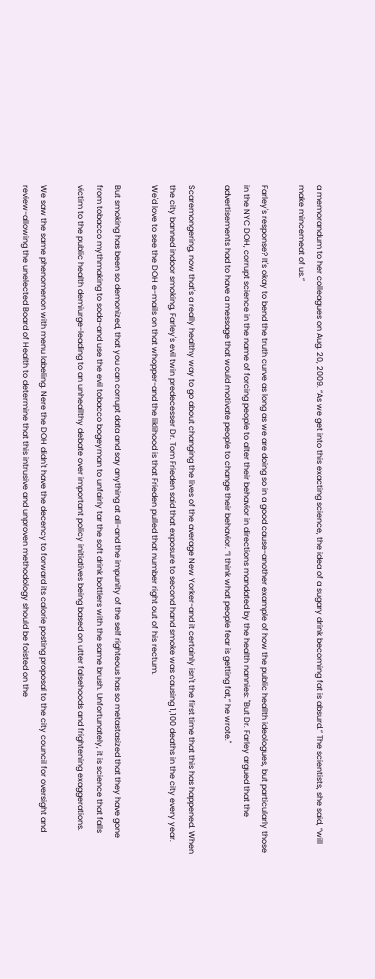a memorandum to her colleagues on Aug. 20, 2009. “As we get into this exacting science, the idea of a sugary drink becoming fat is absurd.” The scientists, she said, “will make mincemeat of us.”

Farley's response? It's okay to bend the truth curve as long as we are doing so in a good cause-another example of how the public heallth ideologues, but particularly those in the NYC DOH, corrupt science in the name of forcing people to alter their behavior in directions mandated by the health nannies: "But Dr. Farley argued that the advertisements had to have a message that would motivate people to change their behavior. “I think what people fear is getting fat,” he wrote."

Scaremongering, now that's a really healthy way to go about changing the lives of the average New Yorker-and it certainly isn't the first time that this has happened. When the city banned indoor smoking, Farley's evil twin predecesser Dr. Tom Frieden said that exposure to second hand smoke was causing 1,100 deaths in the city every year. We'd love to see the DOH e-mails on that whopper-and the liklihood is that Frieden pulled that number right out of his rectum.

But smoking has been so demonized, that you can corrupt data and say anything at all-and the impunity of the self righteous has so metastasized that they have gone from tobacco mythmaking to soda-and use the evil tobacco bogeyman to unfairly tar the soft drink bottlers with the same brush. Unfortunately, it is science that falls victim to the public health demiurge-leading to an unheallthy debate over important policy initiatives being based on utter falsehoods and frightening exaggerations.

We saw the same phenomenon with menu labeling. Nere the DOH didn't have the decency to forward its calorie posting proposal to the city council for oversight and review-allowing the unelected Board of Health to determine that this intrusive and unproven methodology should be foisted on the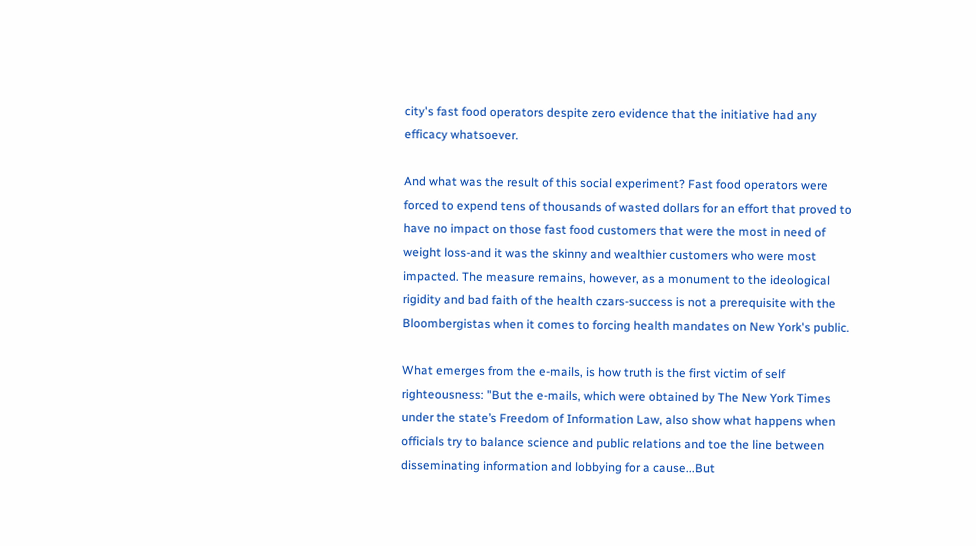city's fast food operators despite zero evidence that the initiative had any efficacy whatsoever.

And what was the result of this social experiment? Fast food operators were forced to expend tens of thousands of wasted dollars for an effort that proved to have no impact on those fast food customers that were the most in need of weight loss-and it was the skinny and wealthier customers who were most impacted. The measure remains, however, as a monument to the ideological rigidity and bad faith of the health czars-success is not a prerequisite with the Bloombergistas when it comes to forcing health mandates on New York's public.

What emerges from the e-mails, is how truth is the first victim of self righteousness: "But the e-mails, which were obtained by The New York Times under the state’s Freedom of Information Law, also show what happens when officials try to balance science and public relations and toe the line between disseminating information and lobbying for a cause...But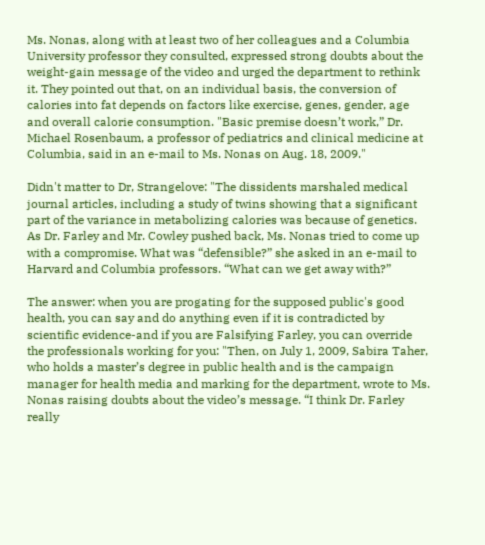Ms. Nonas, along with at least two of her colleagues and a Columbia University professor they consulted, expressed strong doubts about the weight-gain message of the video and urged the department to rethink it. They pointed out that, on an individual basis, the conversion of calories into fat depends on factors like exercise, genes, gender, age and overall calorie consumption. "Basic premise doesn’t work,” Dr. Michael Rosenbaum, a professor of pediatrics and clinical medicine at Columbia, said in an e-mail to Ms. Nonas on Aug. 18, 2009."

Didn't matter to Dr, Strangelove: "The dissidents marshaled medical journal articles, including a study of twins showing that a significant part of the variance in metabolizing calories was because of genetics. As Dr. Farley and Mr. Cowley pushed back, Ms. Nonas tried to come up with a compromise. What was “defensible?” she asked in an e-mail to Harvard and Columbia professors. “What can we get away with?”

The answer: when you are progating for the supposed public's good health, you can say and do anything even if it is contradicted by scientific evidence-and if you are Falsifying Farley, you can override the professionals working for you: "Then, on July 1, 2009, Sabira Taher, who holds a master’s degree in public health and is the campaign manager for health media and marking for the department, wrote to Ms. Nonas raising doubts about the video’s message. “I think Dr. Farley really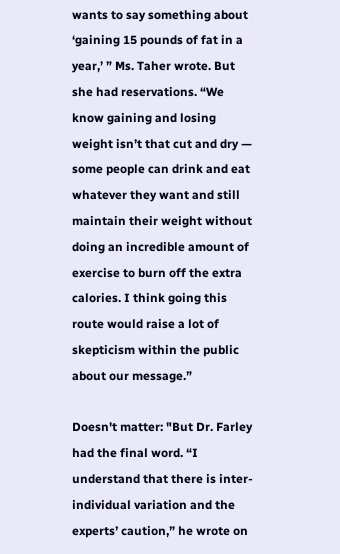wants to say something about ‘gaining 15 pounds of fat in a year,’ ” Ms. Taher wrote. But she had reservations. “We know gaining and losing weight isn’t that cut and dry — some people can drink and eat whatever they want and still maintain their weight without doing an incredible amount of exercise to burn off the extra calories. I think going this route would raise a lot of skepticism within the public about our message.”

Doesn't matter: "But Dr. Farley had the final word. “I understand that there is inter-individual variation and the experts’ caution,” he wrote on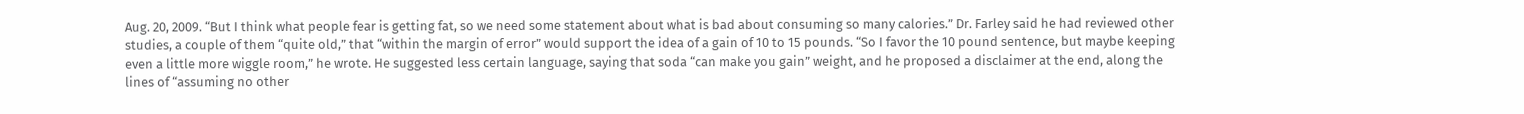Aug. 20, 2009. “But I think what people fear is getting fat, so we need some statement about what is bad about consuming so many calories.” Dr. Farley said he had reviewed other studies, a couple of them “quite old,” that “within the margin of error” would support the idea of a gain of 10 to 15 pounds. “So I favor the 10 pound sentence, but maybe keeping even a little more wiggle room,” he wrote. He suggested less certain language, saying that soda “can make you gain” weight, and he proposed a disclaimer at the end, along the lines of “assuming no other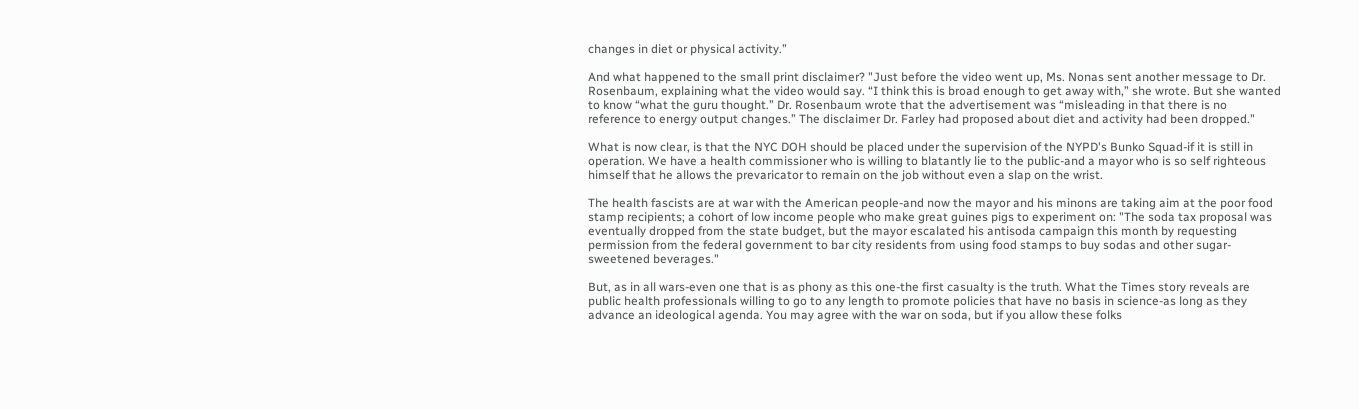changes in diet or physical activity.”

And what happened to the small print disclaimer? "Just before the video went up, Ms. Nonas sent another message to Dr. Rosenbaum, explaining what the video would say. “I think this is broad enough to get away with,” she wrote. But she wanted to know “what the guru thought.” Dr. Rosenbaum wrote that the advertisement was “misleading in that there is no reference to energy output changes.” The disclaimer Dr. Farley had proposed about diet and activity had been dropped."

What is now clear, is that the NYC DOH should be placed under the supervision of the NYPD's Bunko Squad-if it is still in operation. We have a health commissioner who is willing to blatantly lie to the public-and a mayor who is so self righteous himself that he allows the prevaricator to remain on the job without even a slap on the wrist.

The health fascists are at war with the American people-and now the mayor and his minons are taking aim at the poor food stamp recipients; a cohort of low income people who make great guines pigs to experiment on: "The soda tax proposal was eventually dropped from the state budget, but the mayor escalated his antisoda campaign this month by requesting permission from the federal government to bar city residents from using food stamps to buy sodas and other sugar-sweetened beverages."

But, as in all wars-even one that is as phony as this one-the first casualty is the truth. What the Times story reveals are public health professionals willing to go to any length to promote policies that have no basis in science-as long as they advance an ideological agenda. You may agree with the war on soda, but if you allow these folks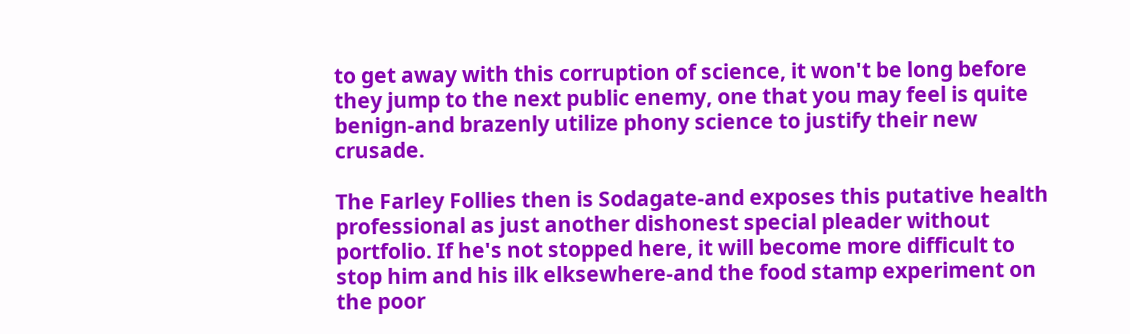to get away with this corruption of science, it won't be long before they jump to the next public enemy, one that you may feel is quite benign-and brazenly utilize phony science to justify their new crusade.

The Farley Follies then is Sodagate-and exposes this putative health professional as just another dishonest special pleader without portfolio. If he's not stopped here, it will become more difficult to stop him and his ilk elksewhere-and the food stamp experiment on the poor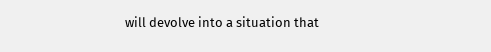will devolve into a situation that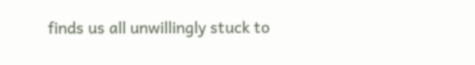finds us all unwillingly stuck to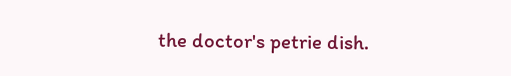the doctor's petrie dish.